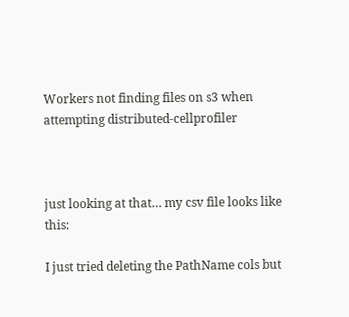Workers not finding files on s3 when attempting distributed-cellprofiler



just looking at that… my csv file looks like this:

I just tried deleting the PathName cols but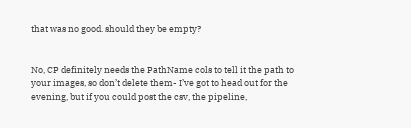that was no good. should they be empty?


No, CP definitely needs the PathName cols to tell it the path to your images, so don’t delete them- I’ve got to head out for the evening, but if you could post the csv, the pipeline,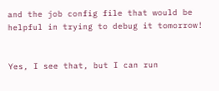and the job config file that would be helpful in trying to debug it tomorrow!


Yes, I see that, but I can run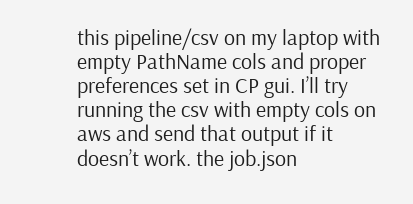this pipeline/csv on my laptop with empty PathName cols and proper preferences set in CP gui. I’ll try running the csv with empty cols on aws and send that output if it doesn’t work. the job.json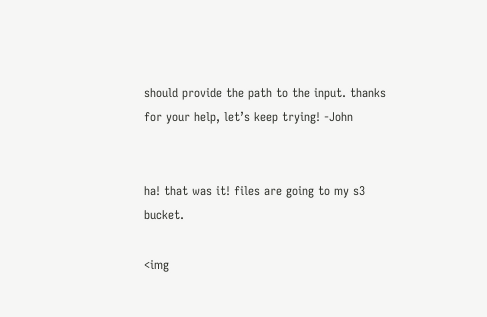should provide the path to the input. thanks for your help, let’s keep trying! -John


ha! that was it! files are going to my s3 bucket.

<img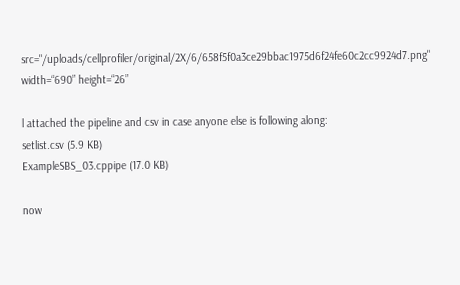src="/uploads/cellprofiler/original/2X/6/658f5f0a3ce29bbac1975d6f24fe60c2cc9924d7.png" width=“690” height=“26”

l attached the pipeline and csv in case anyone else is following along:
setlist.csv (5.9 KB)
ExampleSBS_03.cppipe (17.0 KB)

now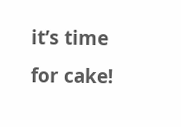it’s time for cake!